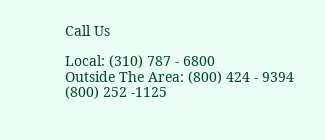Call Us

Local: (310) 787 - 6800
Outside The Area: (800) 424 - 9394
(800) 252 -1125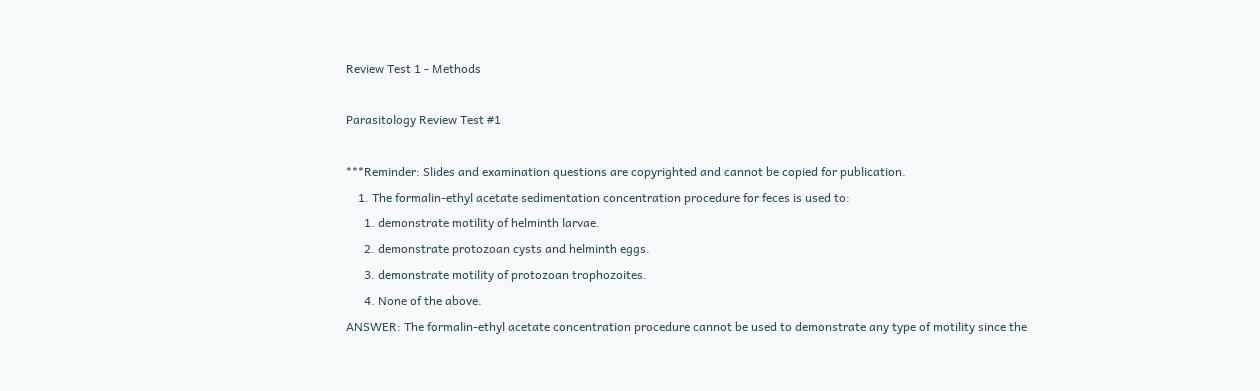Review Test 1 - Methods

Parasitology Review Test #1

***Reminder: Slides and examination questions are copyrighted and cannot be copied for publication.
    1. The formalin-ethyl acetate sedimentation concentration procedure for feces is used to:
      1. demonstrate motility of helminth larvae.
      2. demonstrate protozoan cysts and helminth eggs.
      3. demonstrate motility of protozoan trophozoites.
      4. None of the above.
ANSWER: The formalin-ethyl acetate concentration procedure cannot be used to demonstrate any type of motility since the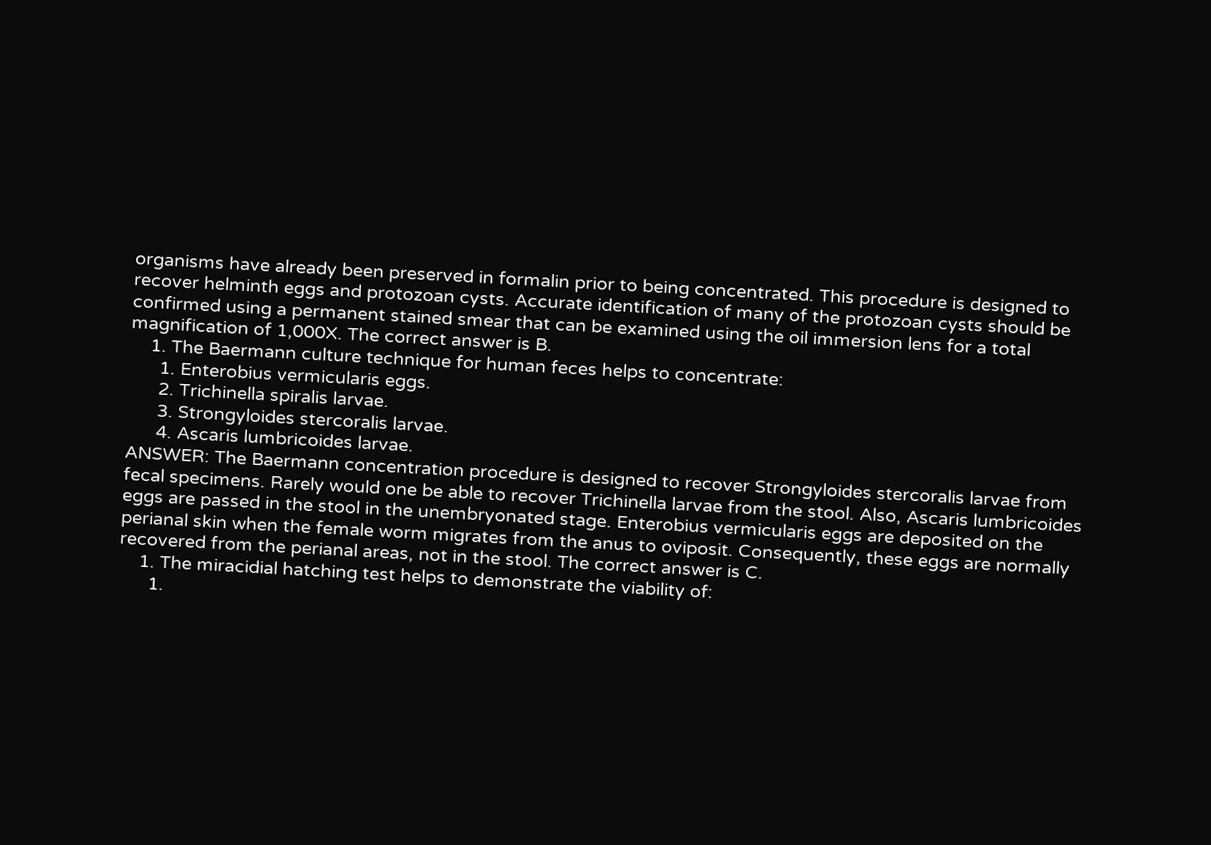organisms have already been preserved in formalin prior to being concentrated. This procedure is designed to recover helminth eggs and protozoan cysts. Accurate identification of many of the protozoan cysts should be confirmed using a permanent stained smear that can be examined using the oil immersion lens for a total magnification of 1,000X. The correct answer is B.
    1. The Baermann culture technique for human feces helps to concentrate:
      1. Enterobius vermicularis eggs.
      2. Trichinella spiralis larvae.
      3. Strongyloides stercoralis larvae.
      4. Ascaris lumbricoides larvae.
ANSWER: The Baermann concentration procedure is designed to recover Strongyloides stercoralis larvae from fecal specimens. Rarely would one be able to recover Trichinella larvae from the stool. Also, Ascaris lumbricoides eggs are passed in the stool in the unembryonated stage. Enterobius vermicularis eggs are deposited on the perianal skin when the female worm migrates from the anus to oviposit. Consequently, these eggs are normally recovered from the perianal areas, not in the stool. The correct answer is C.
    1. The miracidial hatching test helps to demonstrate the viability of:
      1.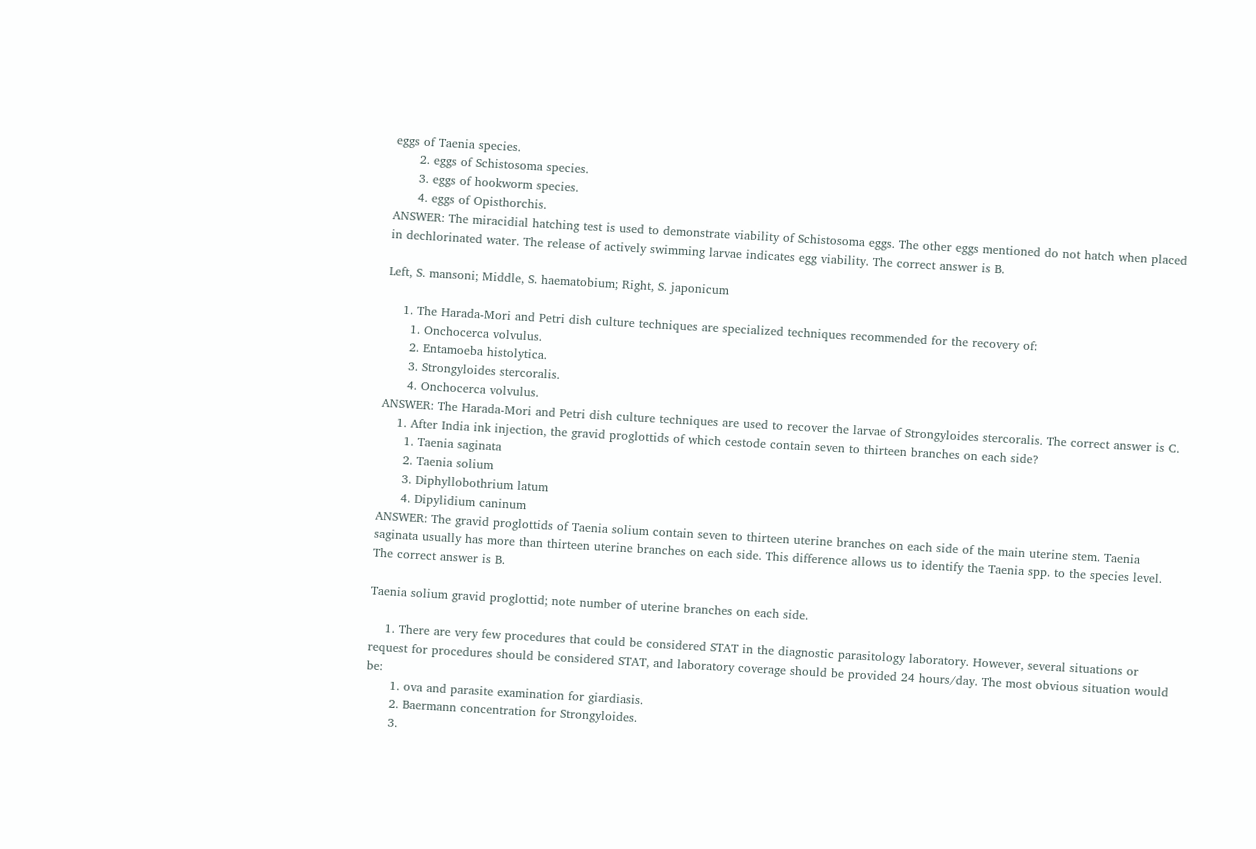eggs of Taenia species.
      2. eggs of Schistosoma species.
      3. eggs of hookworm species.
      4. eggs of Opisthorchis.
ANSWER: The miracidial hatching test is used to demonstrate viability of Schistosoma eggs. The other eggs mentioned do not hatch when placed in dechlorinated water. The release of actively swimming larvae indicates egg viability. The correct answer is B.

Left, S. mansoni; Middle, S. haematobium; Right, S. japonicum

    1. The Harada-Mori and Petri dish culture techniques are specialized techniques recommended for the recovery of:
      1. Onchocerca volvulus.
      2. Entamoeba histolytica.
      3. Strongyloides stercoralis.
      4. Onchocerca volvulus.
ANSWER: The Harada-Mori and Petri dish culture techniques are used to recover the larvae of Strongyloides stercoralis. The correct answer is C.
    1. After India ink injection, the gravid proglottids of which cestode contain seven to thirteen branches on each side?
      1. Taenia saginata
      2. Taenia solium
      3. Diphyllobothrium latum
      4. Dipylidium caninum
ANSWER: The gravid proglottids of Taenia solium contain seven to thirteen uterine branches on each side of the main uterine stem. Taenia saginata usually has more than thirteen uterine branches on each side. This difference allows us to identify the Taenia spp. to the species level. The correct answer is B.

Taenia solium gravid proglottid; note number of uterine branches on each side.

    1. There are very few procedures that could be considered STAT in the diagnostic parasitology laboratory. However, several situations or request for procedures should be considered STAT, and laboratory coverage should be provided 24 hours/day. The most obvious situation would be:
      1. ova and parasite examination for giardiasis.
      2. Baermann concentration for Strongyloides.
      3.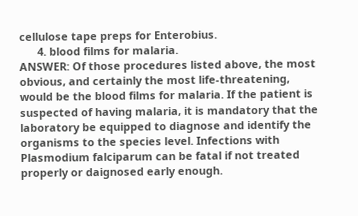cellulose tape preps for Enterobius.
      4. blood films for malaria.
ANSWER: Of those procedures listed above, the most obvious, and certainly the most life-threatening, would be the blood films for malaria. If the patient is suspected of having malaria, it is mandatory that the laboratory be equipped to diagnose and identify the organisms to the species level. Infections with Plasmodium falciparum can be fatal if not treated properly or daignosed early enough.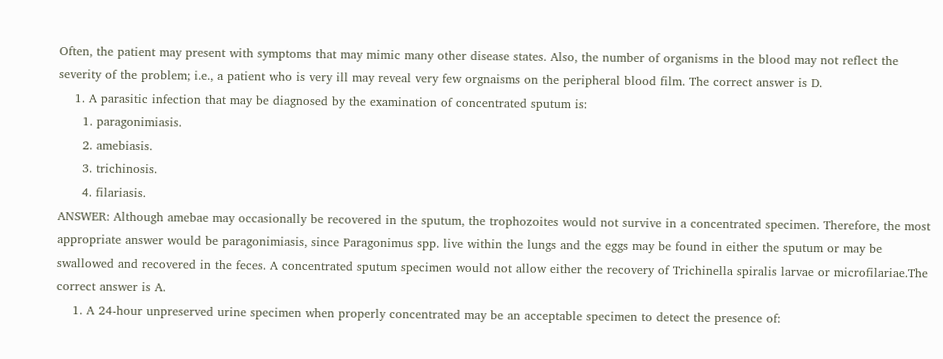Often, the patient may present with symptoms that may mimic many other disease states. Also, the number of organisms in the blood may not reflect the severity of the problem; i.e., a patient who is very ill may reveal very few orgnaisms on the peripheral blood film. The correct answer is D.
    1. A parasitic infection that may be diagnosed by the examination of concentrated sputum is:
      1. paragonimiasis.
      2. amebiasis.
      3. trichinosis.
      4. filariasis.
ANSWER: Although amebae may occasionally be recovered in the sputum, the trophozoites would not survive in a concentrated specimen. Therefore, the most appropriate answer would be paragonimiasis, since Paragonimus spp. live within the lungs and the eggs may be found in either the sputum or may be swallowed and recovered in the feces. A concentrated sputum specimen would not allow either the recovery of Trichinella spiralis larvae or microfilariae.The correct answer is A.
    1. A 24-hour unpreserved urine specimen when properly concentrated may be an acceptable specimen to detect the presence of: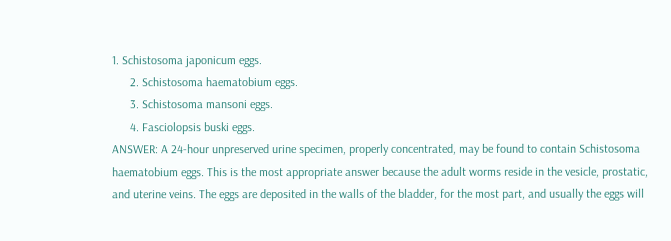1. Schistosoma japonicum eggs.
      2. Schistosoma haematobium eggs.
      3. Schistosoma mansoni eggs.
      4. Fasciolopsis buski eggs.
ANSWER: A 24-hour unpreserved urine specimen, properly concentrated, may be found to contain Schistosoma haematobium eggs. This is the most appropriate answer because the adult worms reside in the vesicle, prostatic, and uterine veins. The eggs are deposited in the walls of the bladder, for the most part, and usually the eggs will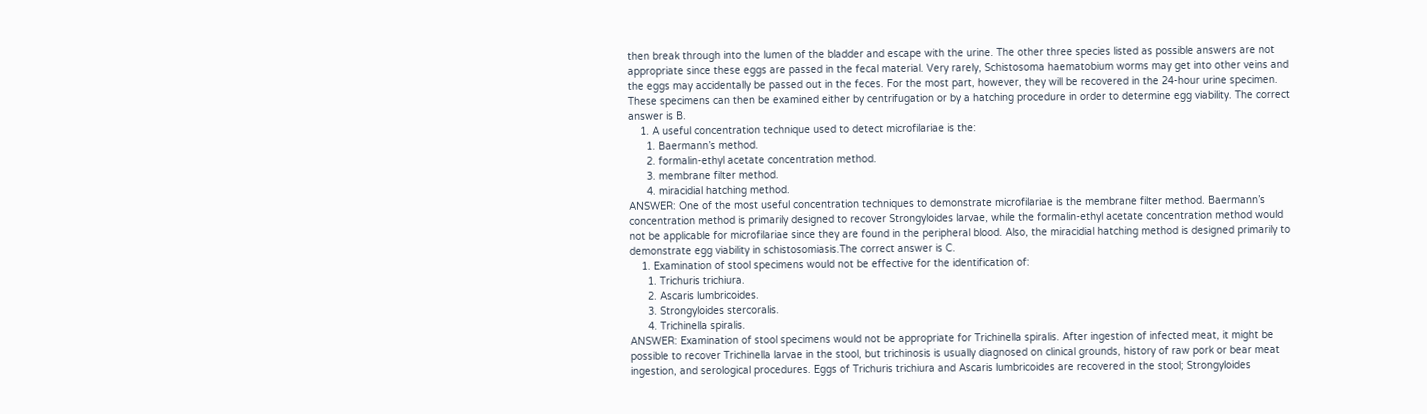then break through into the lumen of the bladder and escape with the urine. The other three species listed as possible answers are not appropriate since these eggs are passed in the fecal material. Very rarely, Schistosoma haematobium worms may get into other veins and the eggs may accidentally be passed out in the feces. For the most part, however, they will be recovered in the 24-hour urine specimen. These specimens can then be examined either by centrifugation or by a hatching procedure in order to determine egg viability. The correct answer is B.
    1. A useful concentration technique used to detect microfilariae is the:
      1. Baermann’s method.
      2. formalin-ethyl acetate concentration method.
      3. membrane filter method.
      4. miracidial hatching method.
ANSWER: One of the most useful concentration techniques to demonstrate microfilariae is the membrane filter method. Baermann’s concentration method is primarily designed to recover Strongyloides larvae, while the formalin-ethyl acetate concentration method would not be applicable for microfilariae since they are found in the peripheral blood. Also, the miracidial hatching method is designed primarily to demonstrate egg viability in schistosomiasis.The correct answer is C.
    1. Examination of stool specimens would not be effective for the identification of:
      1. Trichuris trichiura.
      2. Ascaris lumbricoides.
      3. Strongyloides stercoralis.
      4. Trichinella spiralis.
ANSWER: Examination of stool specimens would not be appropriate for Trichinella spiralis. After ingestion of infected meat, it might be possible to recover Trichinella larvae in the stool, but trichinosis is usually diagnosed on clinical grounds, history of raw pork or bear meat ingestion, and serological procedures. Eggs of Trichuris trichiura and Ascaris lumbricoides are recovered in the stool; Strongyloides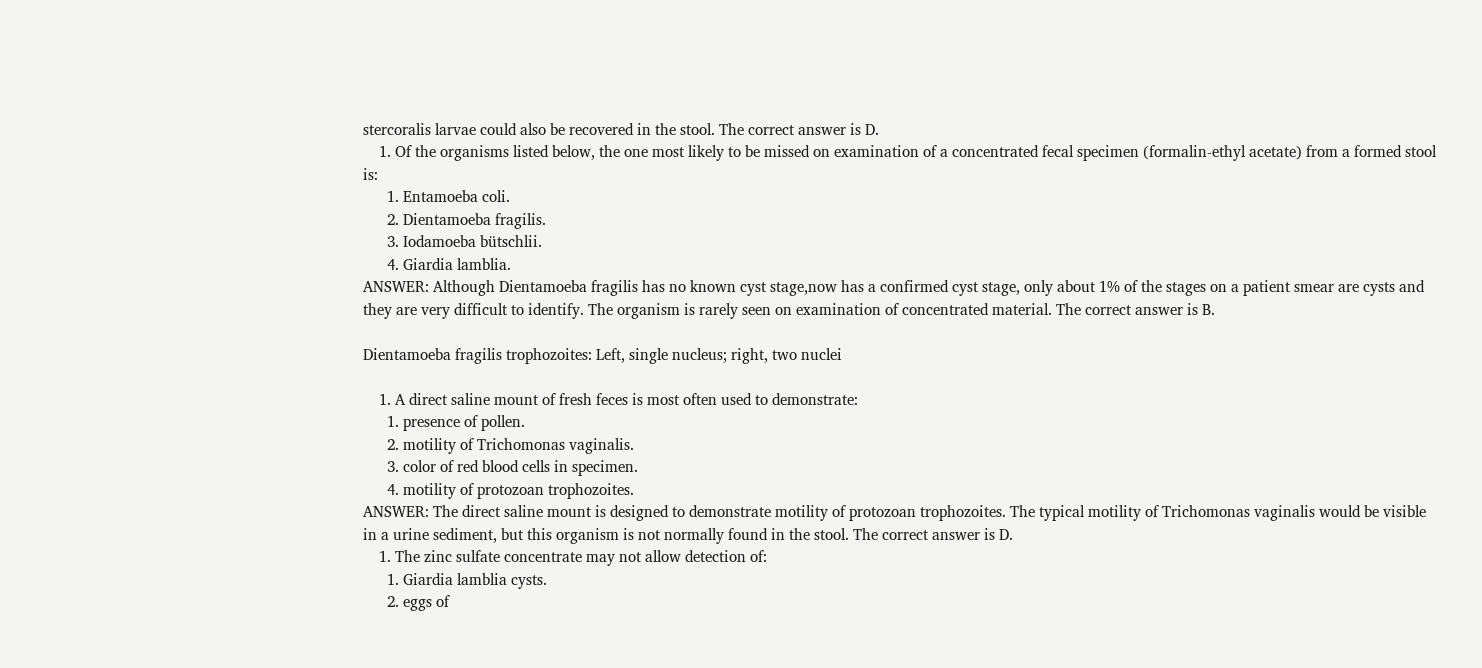stercoralis larvae could also be recovered in the stool. The correct answer is D.
    1. Of the organisms listed below, the one most likely to be missed on examination of a concentrated fecal specimen (formalin-ethyl acetate) from a formed stool is:
      1. Entamoeba coli.
      2. Dientamoeba fragilis.
      3. Iodamoeba bütschlii.
      4. Giardia lamblia.
ANSWER: Although Dientamoeba fragilis has no known cyst stage,now has a confirmed cyst stage, only about 1% of the stages on a patient smear are cysts and they are very difficult to identify. The organism is rarely seen on examination of concentrated material. The correct answer is B.

Dientamoeba fragilis trophozoites: Left, single nucleus; right, two nuclei

    1. A direct saline mount of fresh feces is most often used to demonstrate:
      1. presence of pollen.
      2. motility of Trichomonas vaginalis.
      3. color of red blood cells in specimen.
      4. motility of protozoan trophozoites.
ANSWER: The direct saline mount is designed to demonstrate motility of protozoan trophozoites. The typical motility of Trichomonas vaginalis would be visible in a urine sediment, but this organism is not normally found in the stool. The correct answer is D.
    1. The zinc sulfate concentrate may not allow detection of:
      1. Giardia lamblia cysts.
      2. eggs of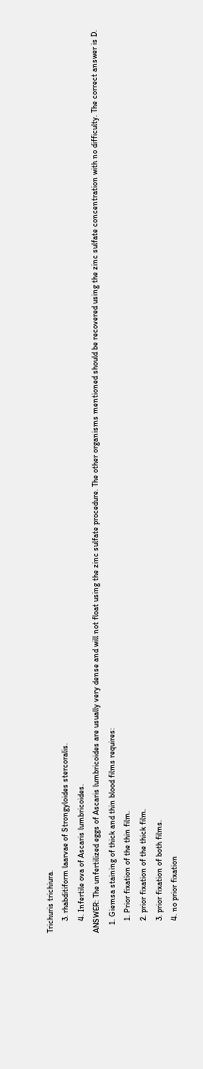Trichuris trichiura.
      3. rhabditiform laarvae of Strongyloides stercoralis.
      4. Infertile ova of Ascaris lumbricoides.
ANSWER: The unfertilized eggs of Ascaris lumbricoides are usually very dense and will not float using the zinc sulfate procedure. The other organisms mentioned should be recovered using the zinc sulfate concentration with no difficulty. The correct answer is D.
    1. Giemsa staining of thick and thin blood films requires:
      1. Prior fixation of the thin film.
      2. prior fixation of the thick film.
      3. prior fixation of both films.
      4. no prior fixation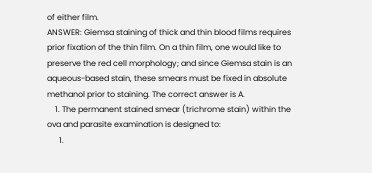of either film.
ANSWER: Giemsa staining of thick and thin blood films requires prior fixation of the thin film. On a thin film, one would like to preserve the red cell morphology; and since Giemsa stain is an aqueous-based stain, these smears must be fixed in absolute methanol prior to staining. The correct answer is A.
    1. The permanent stained smear (trichrome stain) within the ova and parasite examination is designed to:
      1.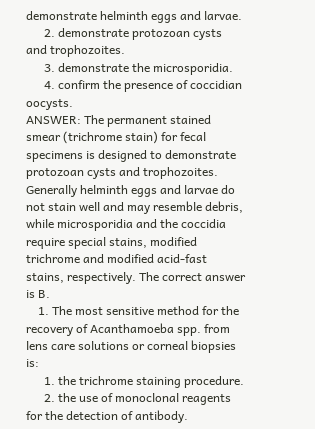demonstrate helminth eggs and larvae.
      2. demonstrate protozoan cysts and trophozoites.
      3. demonstrate the microsporidia.
      4. confirm the presence of coccidian oocysts.
ANSWER: The permanent stained smear (trichrome stain) for fecal specimens is designed to demonstrate protozoan cysts and trophozoites. Generally helminth eggs and larvae do not stain well and may resemble debris, while microsporidia and the coccidia require special stains, modified trichrome and modified acid-fast stains, respectively. The correct answer is B.
    1. The most sensitive method for the recovery of Acanthamoeba spp. from lens care solutions or corneal biopsies is:
      1. the trichrome staining procedure.
      2. the use of monoclonal reagents for the detection of antibody.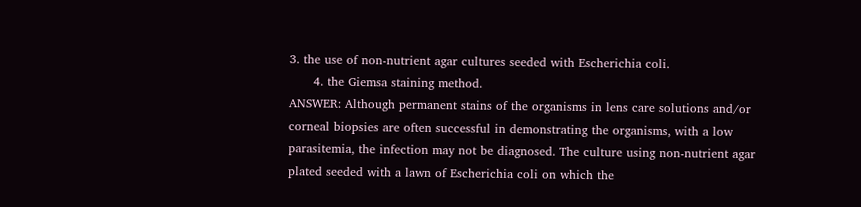3. the use of non-nutrient agar cultures seeded with Escherichia coli.
      4. the Giemsa staining method.
ANSWER: Although permanent stains of the organisms in lens care solutions and/or corneal biopsies are often successful in demonstrating the organisms, with a low parasitemia, the infection may not be diagnosed. The culture using non-nutrient agar plated seeded with a lawn of Escherichia coli on which the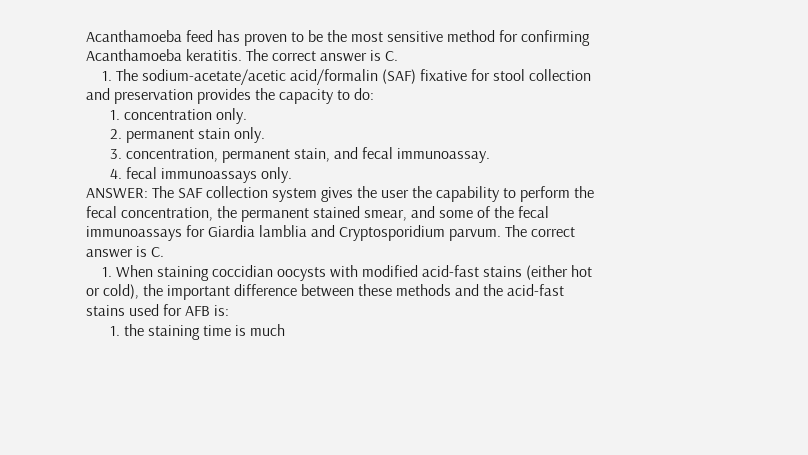Acanthamoeba feed has proven to be the most sensitive method for confirming Acanthamoeba keratitis. The correct answer is C.
    1. The sodium-acetate/acetic acid/formalin (SAF) fixative for stool collection and preservation provides the capacity to do:
      1. concentration only.
      2. permanent stain only.
      3. concentration, permanent stain, and fecal immunoassay.
      4. fecal immunoassays only.
ANSWER: The SAF collection system gives the user the capability to perform the fecal concentration, the permanent stained smear, and some of the fecal immunoassays for Giardia lamblia and Cryptosporidium parvum. The correct answer is C.
    1. When staining coccidian oocysts with modified acid-fast stains (either hot or cold), the important difference between these methods and the acid-fast stains used for AFB is:
      1. the staining time is much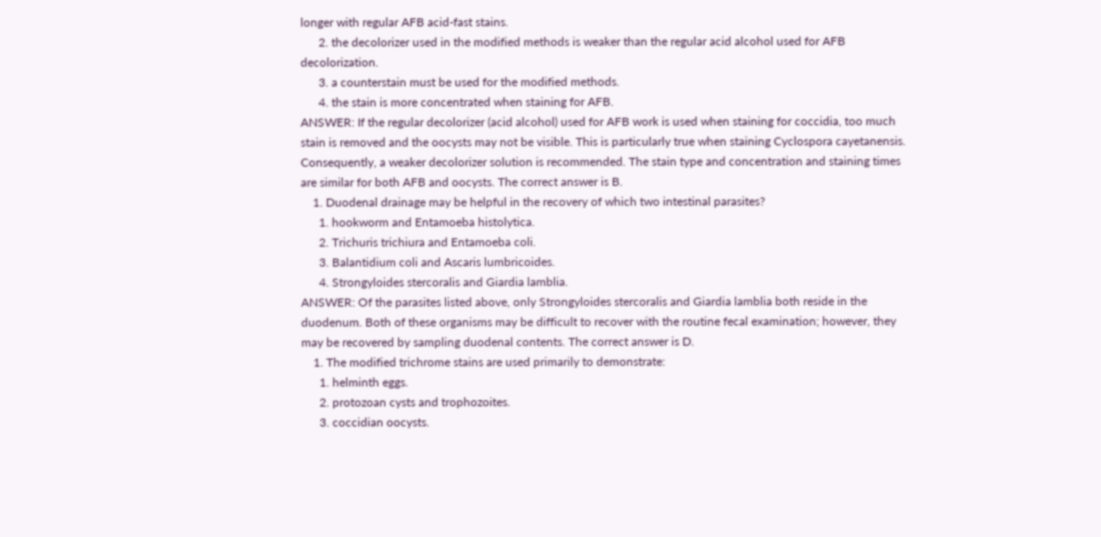longer with regular AFB acid-fast stains.
      2. the decolorizer used in the modified methods is weaker than the regular acid alcohol used for AFB decolorization.
      3. a counterstain must be used for the modified methods.
      4. the stain is more concentrated when staining for AFB.
ANSWER: If the regular decolorizer (acid alcohol) used for AFB work is used when staining for coccidia, too much stain is removed and the oocysts may not be visible. This is particularly true when staining Cyclospora cayetanensis. Consequently, a weaker decolorizer solution is recommended. The stain type and concentration and staining times are similar for both AFB and oocysts. The correct answer is B.
    1. Duodenal drainage may be helpful in the recovery of which two intestinal parasites?
      1. hookworm and Entamoeba histolytica.
      2. Trichuris trichiura and Entamoeba coli.
      3. Balantidium coli and Ascaris lumbricoides.
      4. Strongyloides stercoralis and Giardia lamblia.
ANSWER: Of the parasites listed above, only Strongyloides stercoralis and Giardia lamblia both reside in the duodenum. Both of these organisms may be difficult to recover with the routine fecal examination; however, they may be recovered by sampling duodenal contents. The correct answer is D.
    1. The modified trichrome stains are used primarily to demonstrate:
      1. helminth eggs.
      2. protozoan cysts and trophozoites.
      3. coccidian oocysts.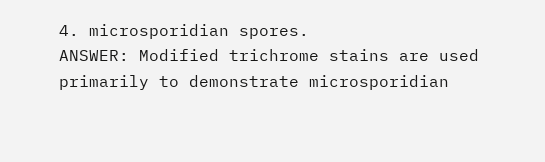4. microsporidian spores.
ANSWER: Modified trichrome stains are used primarily to demonstrate microsporidian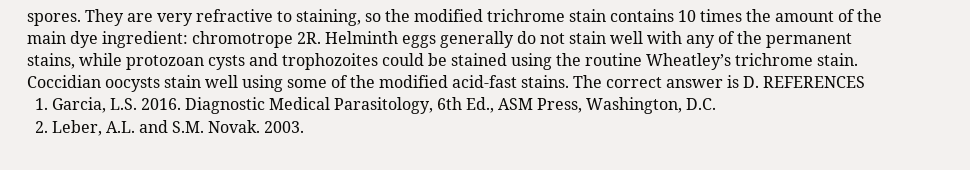spores. They are very refractive to staining, so the modified trichrome stain contains 10 times the amount of the main dye ingredient: chromotrope 2R. Helminth eggs generally do not stain well with any of the permanent stains, while protozoan cysts and trophozoites could be stained using the routine Wheatley’s trichrome stain. Coccidian oocysts stain well using some of the modified acid-fast stains. The correct answer is D. REFERENCES
  1. Garcia, L.S. 2016. Diagnostic Medical Parasitology, 6th Ed., ASM Press, Washington, D.C.
  2. Leber, A.L. and S.M. Novak. 2003.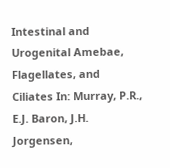Intestinal and Urogenital Amebae, Flagellates, and Ciliates In: Murray, P.R., E.J. Baron, J.H. Jorgensen,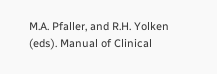M.A. Pfaller, and R.H. Yolken (eds). Manual of Clinical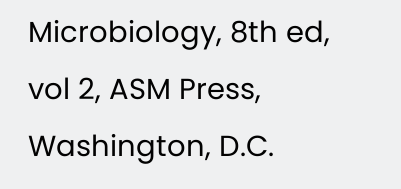Microbiology, 8th ed, vol 2, ASM Press, Washington, D.C.